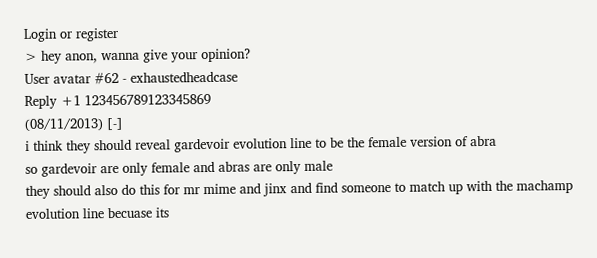Login or register
> hey anon, wanna give your opinion?
User avatar #62 - exhaustedheadcase
Reply +1 123456789123345869
(08/11/2013) [-]
i think they should reveal gardevoir evolution line to be the female version of abra
so gardevoir are only female and abras are only male
they should also do this for mr mime and jinx and find someone to match up with the machamp evolution line becuase its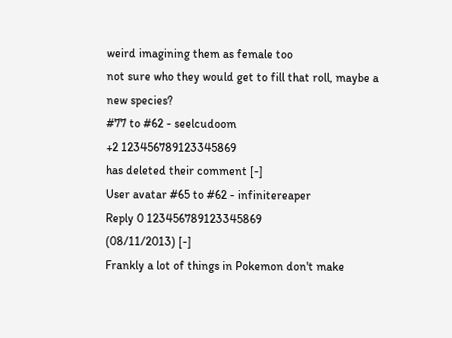weird imagining them as female too
not sure who they would get to fill that roll, maybe a new species?
#77 to #62 - seelcudoom
+2 123456789123345869
has deleted their comment [-]
User avatar #65 to #62 - infinitereaper
Reply 0 123456789123345869
(08/11/2013) [-]
Frankly a lot of things in Pokemon don't make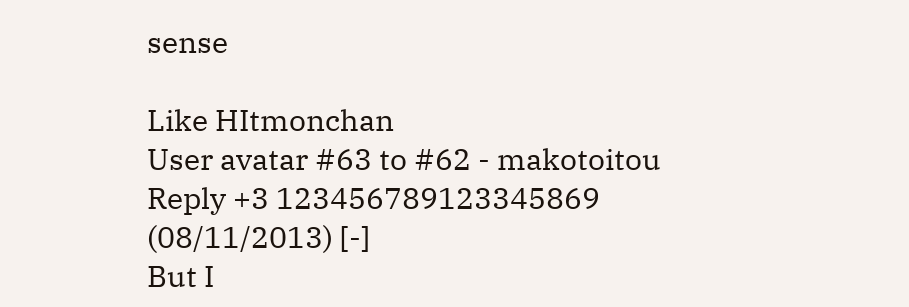sense

Like HItmonchan
User avatar #63 to #62 - makotoitou
Reply +3 123456789123345869
(08/11/2013) [-]
But I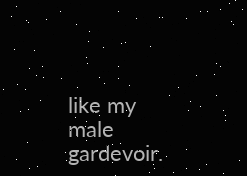like my male gardevoir.